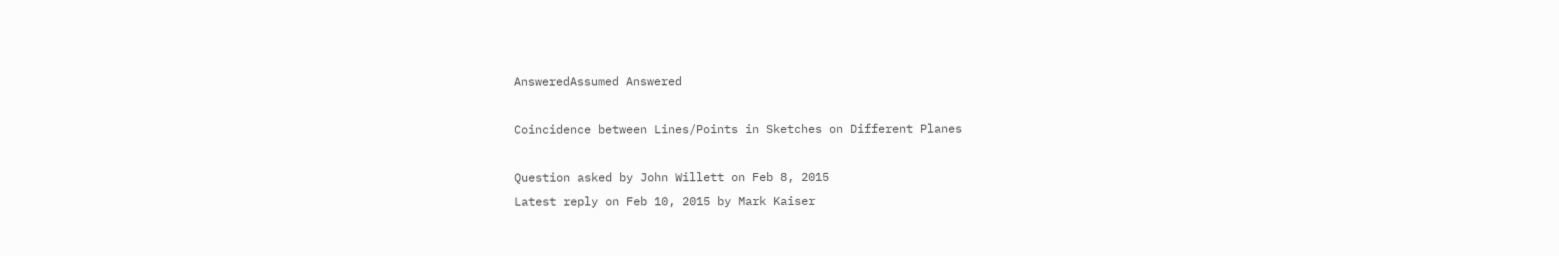AnsweredAssumed Answered

Coincidence between Lines/Points in Sketches on Different Planes

Question asked by John Willett on Feb 8, 2015
Latest reply on Feb 10, 2015 by Mark Kaiser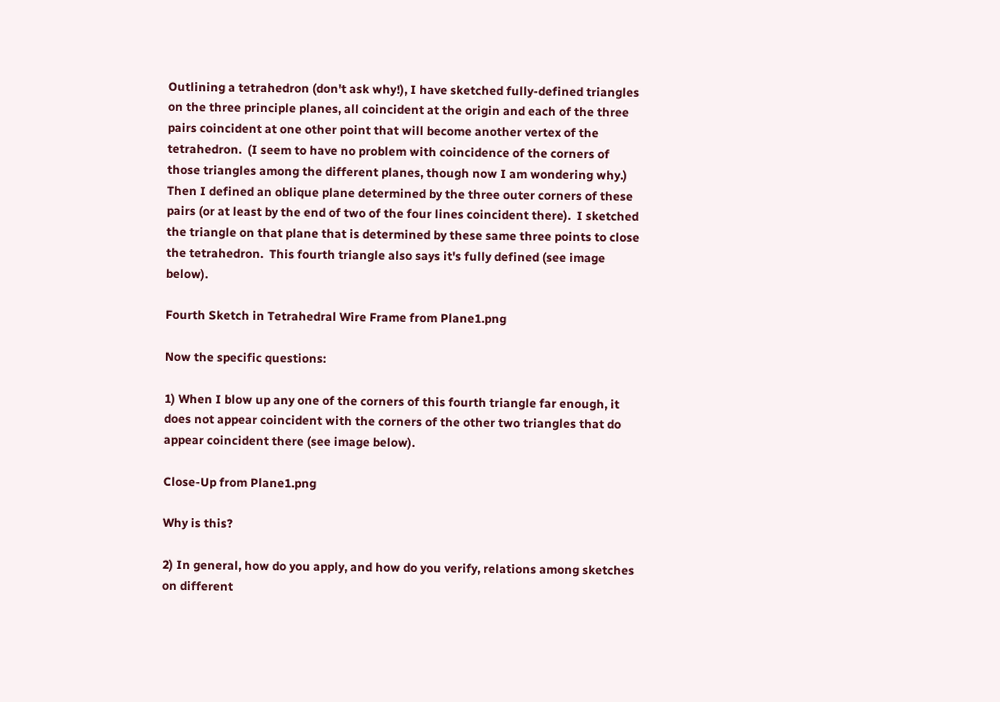Outlining a tetrahedron (don't ask why!), I have sketched fully-defined triangles on the three principle planes, all coincident at the origin and each of the three pairs coincident at one other point that will become another vertex of the tetrahedron.  (I seem to have no problem with coincidence of the corners of those triangles among the different planes, though now I am wondering why.)  Then I defined an oblique plane determined by the three outer corners of these pairs (or at least by the end of two of the four lines coincident there).  I sketched the triangle on that plane that is determined by these same three points to close the tetrahedron.  This fourth triangle also says it's fully defined (see image below).

Fourth Sketch in Tetrahedral Wire Frame from Plane1.png

Now the specific questions:

1) When I blow up any one of the corners of this fourth triangle far enough, it does not appear coincident with the corners of the other two triangles that do appear coincident there (see image below).

Close-Up from Plane1.png

Why is this?

2) In general, how do you apply, and how do you verify, relations among sketches on different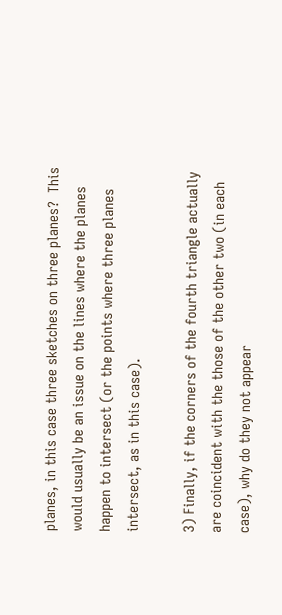planes, in this case three sketches on three planes?  This would usually be an issue on the lines where the planes happen to intersect (or the points where three planes intersect, as in this case).

3) Finally, if the corners of the fourth triangle actually are coincident with the those of the other two (in each case), why do they not appear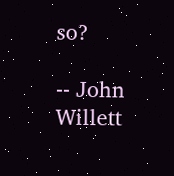so?

-- John Willett